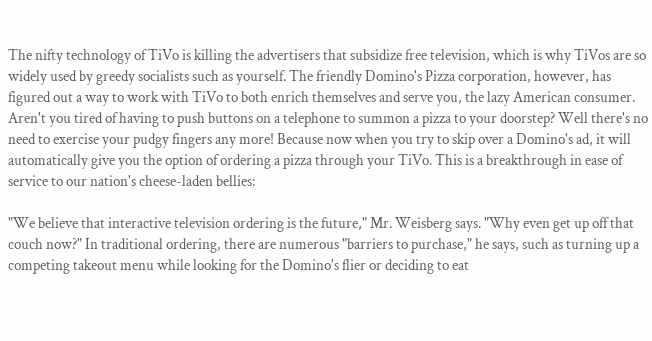The nifty technology of TiVo is killing the advertisers that subsidize free television, which is why TiVos are so widely used by greedy socialists such as yourself. The friendly Domino's Pizza corporation, however, has figured out a way to work with TiVo to both enrich themselves and serve you, the lazy American consumer. Aren't you tired of having to push buttons on a telephone to summon a pizza to your doorstep? Well there's no need to exercise your pudgy fingers any more! Because now when you try to skip over a Domino's ad, it will automatically give you the option of ordering a pizza through your TiVo. This is a breakthrough in ease of service to our nation's cheese-laden bellies:

"We believe that interactive television ordering is the future," Mr. Weisberg says. "Why even get up off that couch now?" In traditional ordering, there are numerous "barriers to purchase," he says, such as turning up a competing takeout menu while looking for the Domino's flier or deciding to eat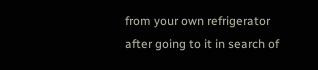from your own refrigerator after going to it in search of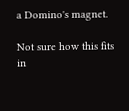a Domino's magnet.

Not sure how this fits in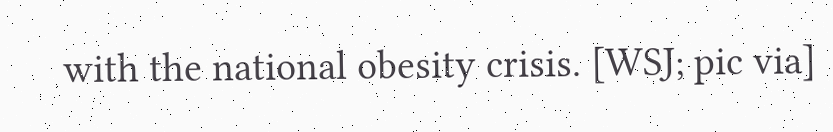with the national obesity crisis. [WSJ; pic via]